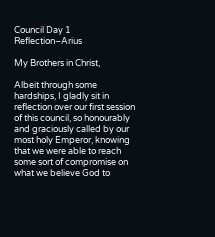Council Day 1 Reflection–Arius

My Brothers in Christ,

Albeit through some hardships, I gladly sit in reflection over our first session of this council, so honourably and graciously called by our most holy Emperor, knowing that we were able to reach some sort of compromise on what we believe God to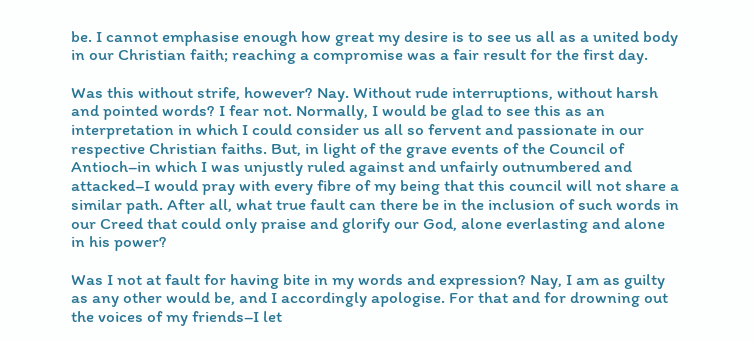be. I cannot emphasise enough how great my desire is to see us all as a united body in our Christian faith; reaching a compromise was a fair result for the first day.

Was this without strife, however? Nay. Without rude interruptions, without harsh and pointed words? I fear not. Normally, I would be glad to see this as an interpretation in which I could consider us all so fervent and passionate in our respective Christian faiths. But, in light of the grave events of the Council of Antioch–in which I was unjustly ruled against and unfairly outnumbered and attacked–I would pray with every fibre of my being that this council will not share a similar path. After all, what true fault can there be in the inclusion of such words in our Creed that could only praise and glorify our God, alone everlasting and alone in his power?

Was I not at fault for having bite in my words and expression? Nay, I am as guilty as any other would be, and I accordingly apologise. For that and for drowning out the voices of my friends–I let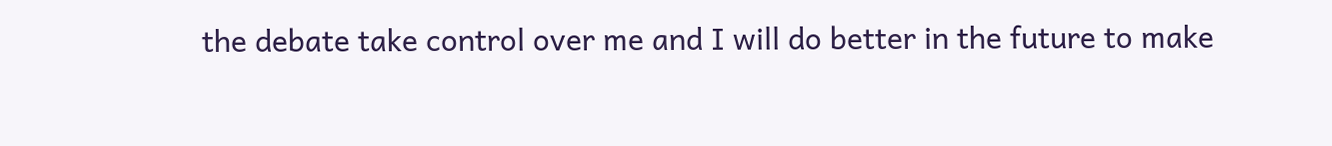the debate take control over me and I will do better in the future to make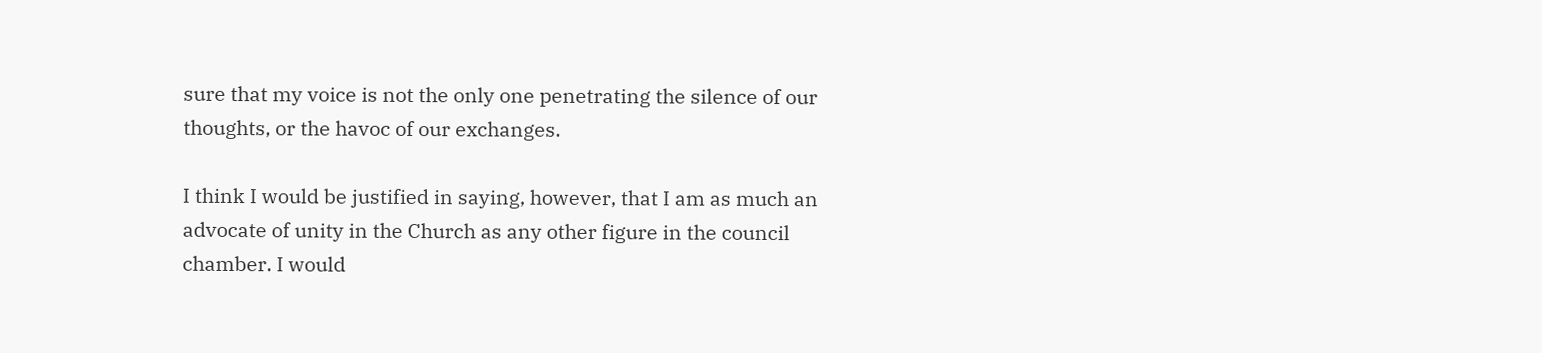sure that my voice is not the only one penetrating the silence of our thoughts, or the havoc of our exchanges.

I think I would be justified in saying, however, that I am as much an advocate of unity in the Church as any other figure in the council chamber. I would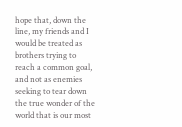hope that, down the line, my friends and I would be treated as brothers trying to reach a common goal, and not as enemies seeking to tear down the true wonder of the world that is our most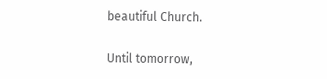beautiful Church.

Until tomorrow,